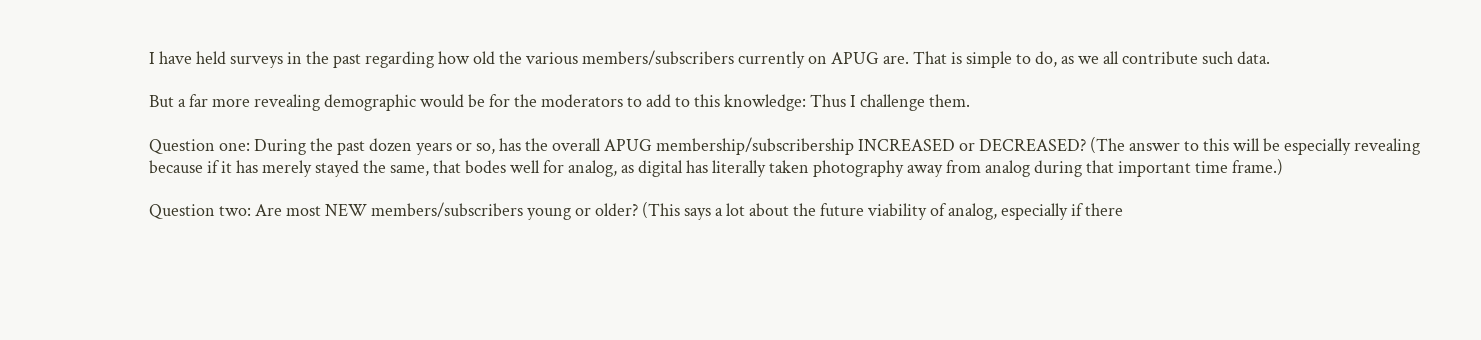I have held surveys in the past regarding how old the various members/subscribers currently on APUG are. That is simple to do, as we all contribute such data.

But a far more revealing demographic would be for the moderators to add to this knowledge: Thus I challenge them.

Question one: During the past dozen years or so, has the overall APUG membership/subscribership INCREASED or DECREASED? (The answer to this will be especially revealing because if it has merely stayed the same, that bodes well for analog, as digital has literally taken photography away from analog during that important time frame.)

Question two: Are most NEW members/subscribers young or older? (This says a lot about the future viability of analog, especially if there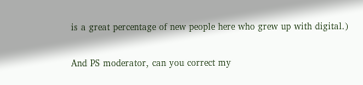is a great percentage of new people here who grew up with digital.)

And PS moderator, can you correct my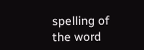spelling of the word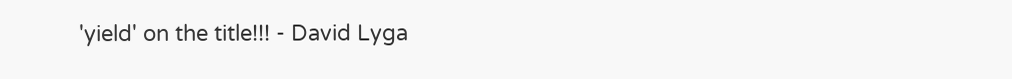'yield' on the title!!! - David Lyga